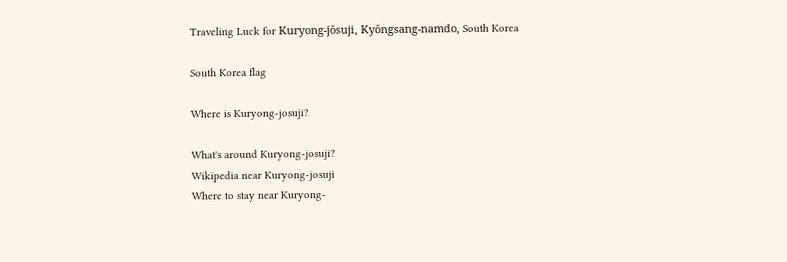Traveling Luck for Kuryong-jŏsuji, Kyŏngsang-namdo, South Korea

South Korea flag

Where is Kuryong-josuji?

What's around Kuryong-josuji?
Wikipedia near Kuryong-josuji
Where to stay near Kuryong-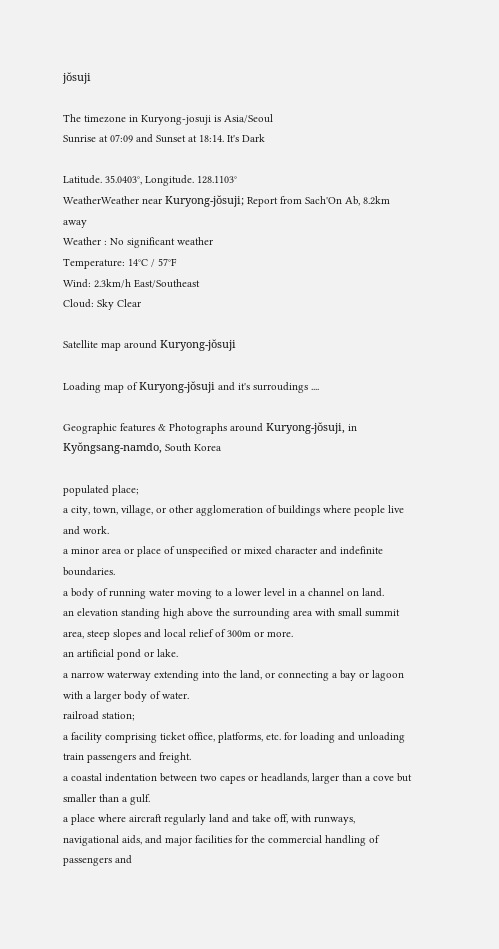jŏsuji

The timezone in Kuryong-josuji is Asia/Seoul
Sunrise at 07:09 and Sunset at 18:14. It's Dark

Latitude. 35.0403°, Longitude. 128.1103°
WeatherWeather near Kuryong-jŏsuji; Report from Sach'On Ab, 8.2km away
Weather : No significant weather
Temperature: 14°C / 57°F
Wind: 2.3km/h East/Southeast
Cloud: Sky Clear

Satellite map around Kuryong-jŏsuji

Loading map of Kuryong-jŏsuji and it's surroudings ....

Geographic features & Photographs around Kuryong-jŏsuji, in Kyŏngsang-namdo, South Korea

populated place;
a city, town, village, or other agglomeration of buildings where people live and work.
a minor area or place of unspecified or mixed character and indefinite boundaries.
a body of running water moving to a lower level in a channel on land.
an elevation standing high above the surrounding area with small summit area, steep slopes and local relief of 300m or more.
an artificial pond or lake.
a narrow waterway extending into the land, or connecting a bay or lagoon with a larger body of water.
railroad station;
a facility comprising ticket office, platforms, etc. for loading and unloading train passengers and freight.
a coastal indentation between two capes or headlands, larger than a cove but smaller than a gulf.
a place where aircraft regularly land and take off, with runways, navigational aids, and major facilities for the commercial handling of passengers and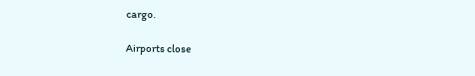cargo.

Airports close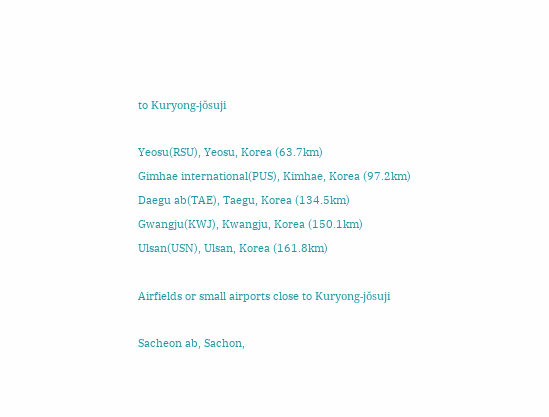to Kuryong-jŏsuji

Yeosu(RSU), Yeosu, Korea (63.7km)
Gimhae international(PUS), Kimhae, Korea (97.2km)
Daegu ab(TAE), Taegu, Korea (134.5km)
Gwangju(KWJ), Kwangju, Korea (150.1km)
Ulsan(USN), Ulsan, Korea (161.8km)

Airfields or small airports close to Kuryong-jŏsuji

Sacheon ab, Sachon,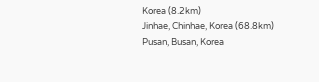Korea (8.2km)
Jinhae, Chinhae, Korea (68.8km)
Pusan, Busan, Korea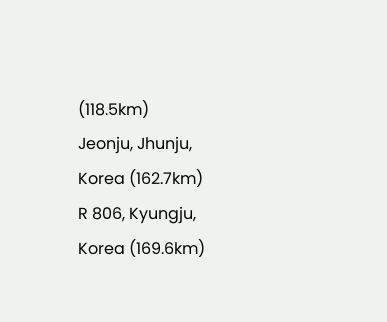(118.5km)
Jeonju, Jhunju, Korea (162.7km)
R 806, Kyungju, Korea (169.6km)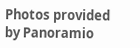Photos provided by Panoramio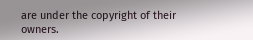are under the copyright of their owners.